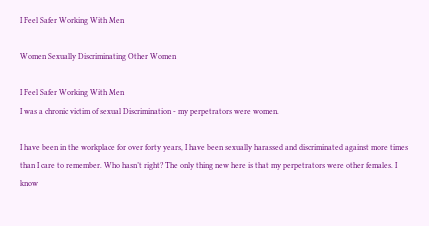I Feel Safer Working With Men

Women Sexually Discriminating Other Women

I Feel Safer Working With Men
I was a chronic victim of sexual Discrimination - my perpetrators were women.

I have been in the workplace for over forty years, I have been sexually harassed and discriminated against more times than I care to remember. Who hasn’t right? The only thing new here is that my perpetrators were other females. I know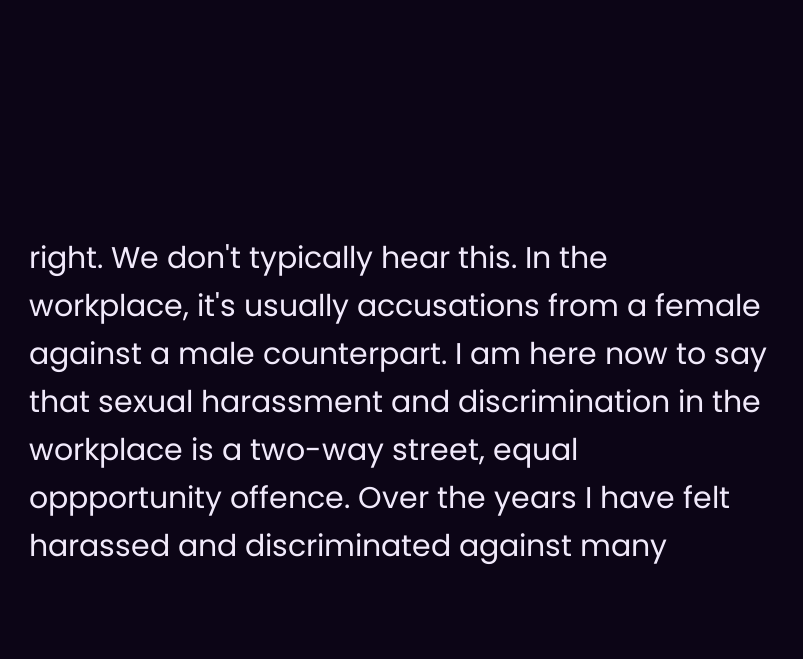right. We don't typically hear this. In the workplace, it's usually accusations from a female against a male counterpart. I am here now to say that sexual harassment and discrimination in the workplace is a two-way street, equal oppportunity offence. Over the years I have felt harassed and discriminated against many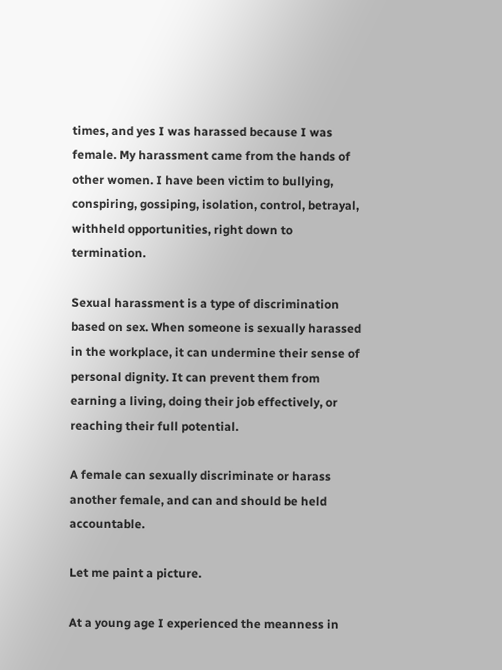times, and yes I was harassed because I was female. My harassment came from the hands of other women. I have been victim to bullying, conspiring, gossiping, isolation, control, betrayal, withheld opportunities, right down to termination.

Sexual harassment is a type of discrimination based on sex. When someone is sexually harassed in the workplace, it can undermine their sense of personal dignity. It can prevent them from earning a living, doing their job effectively, or reaching their full potential.

A female can sexually discriminate or harass another female, and can and should be held accountable.

Let me paint a picture.

At a young age I experienced the meanness in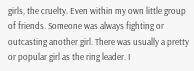girls, the cruelty. Even within my own little group of friends. Someone was always fighting or outcasting another girl. There was usually a pretty or popular girl as the ring leader. I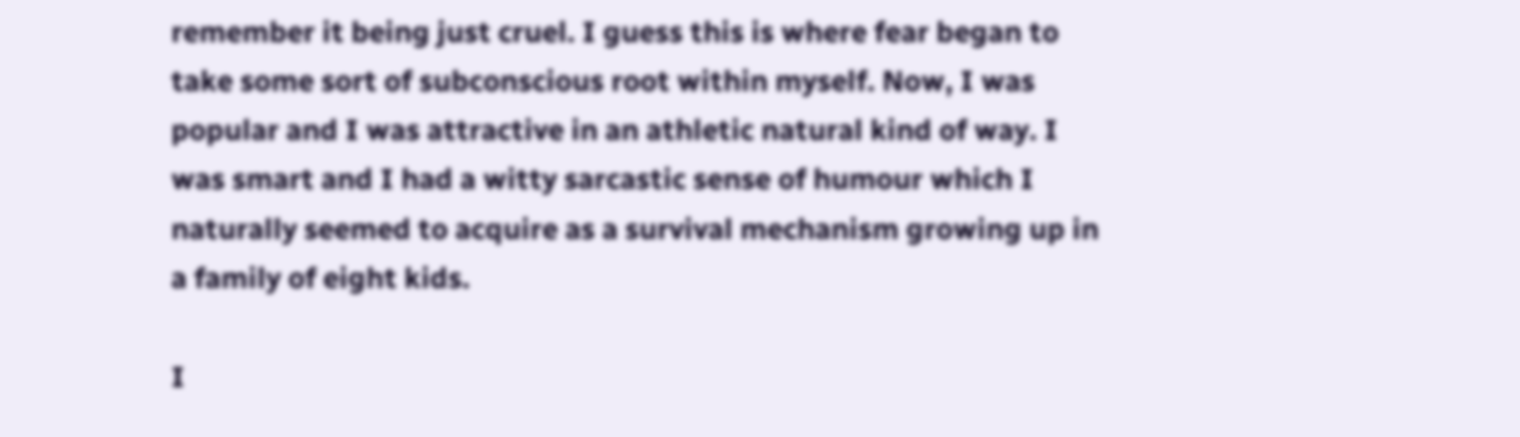remember it being just cruel. I guess this is where fear began to take some sort of subconscious root within myself. Now, I was popular and I was attractive in an athletic natural kind of way. I was smart and I had a witty sarcastic sense of humour which I naturally seemed to acquire as a survival mechanism growing up in a family of eight kids.

I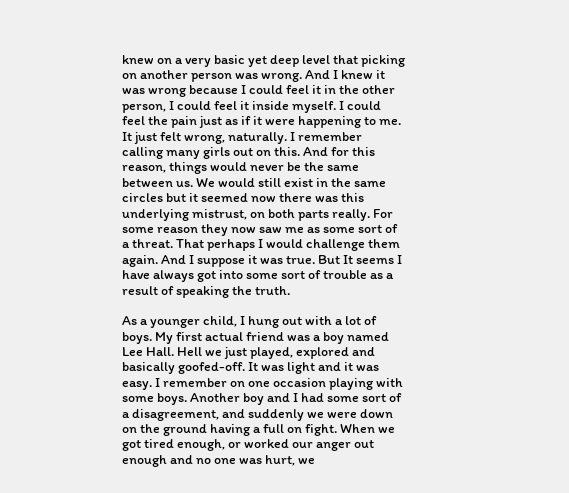knew on a very basic yet deep level that picking on another person was wrong. And I knew it was wrong because I could feel it in the other person, I could feel it inside myself. I could feel the pain just as if it were happening to me. It just felt wrong, naturally. I remember calling many girls out on this. And for this reason, things would never be the same between us. We would still exist in the same circles but it seemed now there was this underlying mistrust, on both parts really. For some reason they now saw me as some sort of a threat. That perhaps I would challenge them again. And I suppose it was true. But It seems I have always got into some sort of trouble as a result of speaking the truth.

As a younger child, I hung out with a lot of boys. My first actual friend was a boy named Lee Hall. Hell we just played, explored and basically goofed-off. It was light and it was easy. I remember on one occasion playing with some boys. Another boy and I had some sort of a disagreement, and suddenly we were down on the ground having a full on fight. When we got tired enough, or worked our anger out enough and no one was hurt, we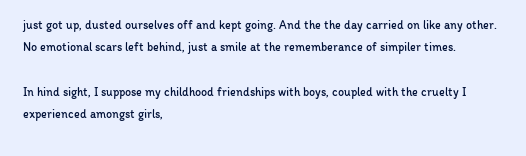just got up, dusted ourselves off and kept going. And the the day carried on like any other. No emotional scars left behind, just a smile at the rememberance of simpiler times.

In hind sight, I suppose my childhood friendships with boys, coupled with the cruelty I experienced amongst girls,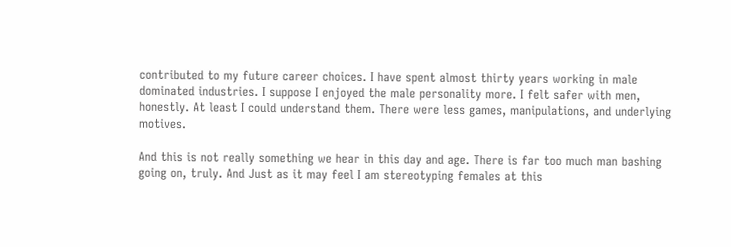contributed to my future career choices. I have spent almost thirty years working in male dominated industries. I suppose I enjoyed the male personality more. I felt safer with men, honestly. At least I could understand them. There were less games, manipulations, and underlying motives.

And this is not really something we hear in this day and age. There is far too much man bashing going on, truly. And Just as it may feel I am stereotyping females at this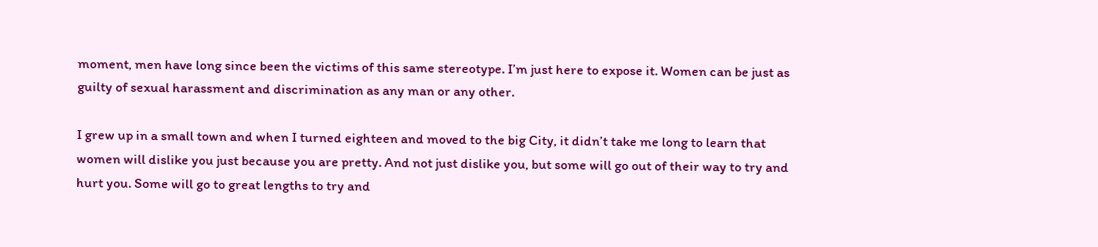moment, men have long since been the victims of this same stereotype. I’m just here to expose it. Women can be just as guilty of sexual harassment and discrimination as any man or any other.

I grew up in a small town and when I turned eighteen and moved to the big City, it didn’t take me long to learn that women will dislike you just because you are pretty. And not just dislike you, but some will go out of their way to try and hurt you. Some will go to great lengths to try and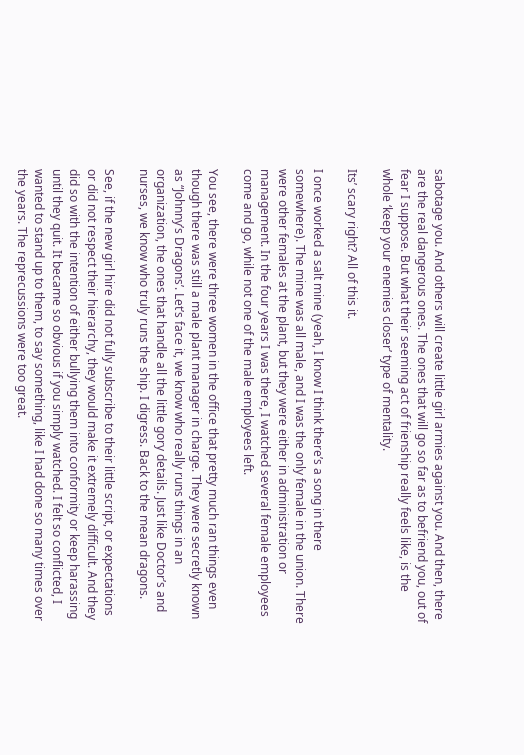sabotage you. And others will create little girl armies against you. And then, there are the real dangerous ones. The ones that will go so far as to befriend you, out of fear I suppose. But what their seeming act of frienship really feels like, is the whole ‘keep your enemies closer’ type of mentality.

Its’ scary right? All of this it.

I once worked a salt mine (yeah, I know I think there’s a song in there somewhere). The mine was all male, and I was the only female in the union. There were other females at the plant, but they were either in administration or management. In the four years I was there, I watched several female employees come and go, while not one of the male employees left.

You see, there were three women in the office that pretty much ran things even though there was still a male plant manager in charge. They were secretly known as “Johnny’s Dragons’. Let’s face it, we know who really runs things in an organization, the ones that handle all the little gory details. Just like Doctor’s and nurses, we know who truly runs the ship. I digress. Back to the mean dragons.

See, if the new girl hire did not fully subscribe to their little script, or expectations or did not respect their hierarchy, they would make it extremely difficult. And they did so with the intention of either bullying them into conformity or keep harassing until they quit. It became so obvious if you simply watched. I felt so conflicted, I wanted to stand up to them, to say something, like I had done so many times over the years. The reprecussions were too great.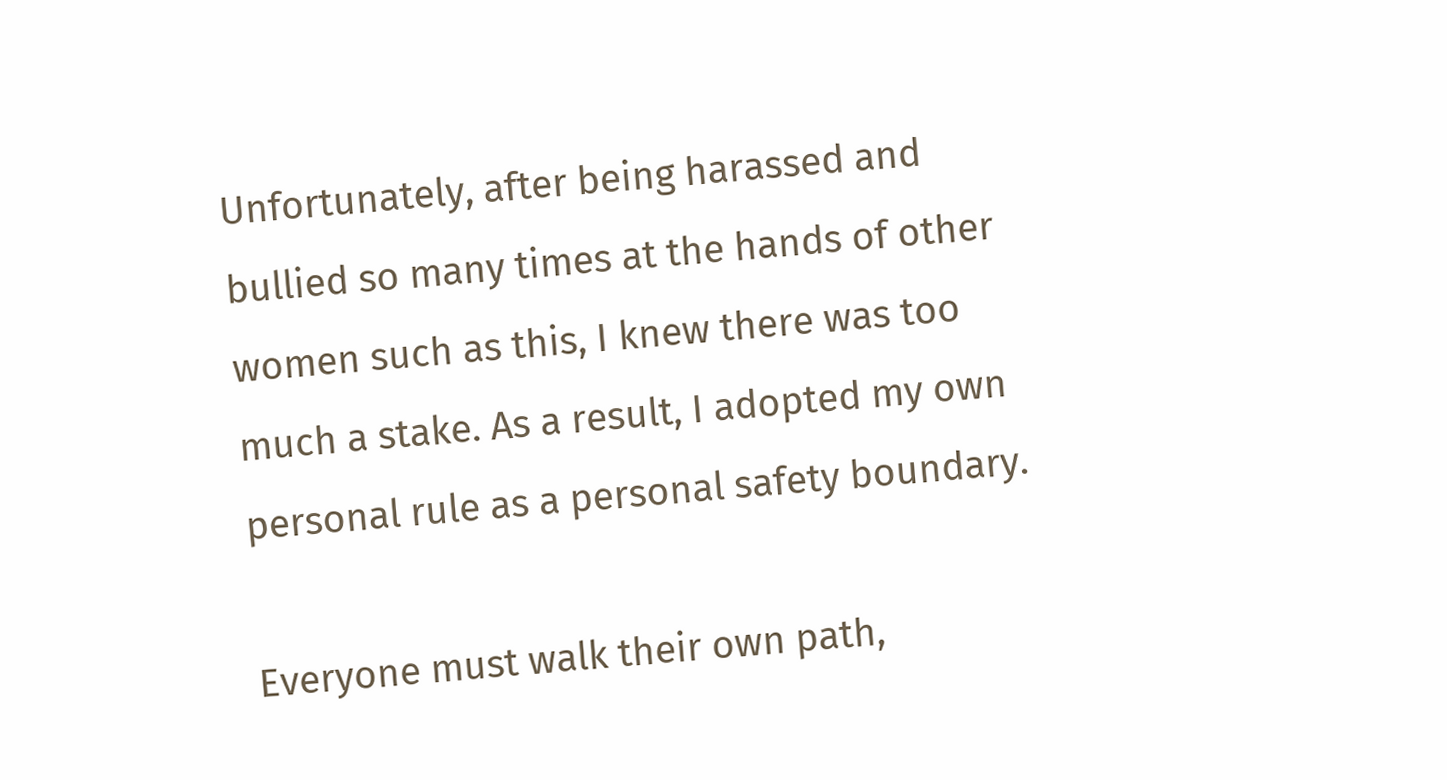Unfortunately, after being harassed and bullied so many times at the hands of other women such as this, I knew there was too much a stake. As a result, I adopted my own personal rule as a personal safety boundary.

Everyone must walk their own path,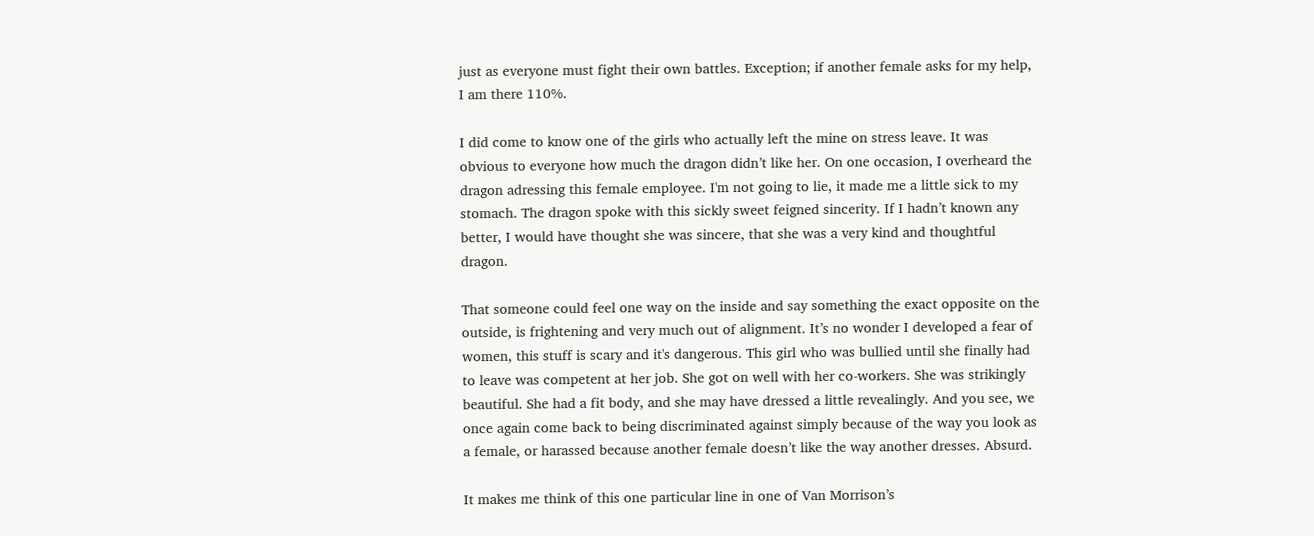just as everyone must fight their own battles. Exception; if another female asks for my help, I am there 110%.

I did come to know one of the girls who actually left the mine on stress leave. It was obvious to everyone how much the dragon didn’t like her. On one occasion, I overheard the dragon adressing this female employee. I'm not going to lie, it made me a little sick to my stomach. The dragon spoke with this sickly sweet feigned sincerity. If I hadn’t known any better, I would have thought she was sincere, that she was a very kind and thoughtful dragon.

That someone could feel one way on the inside and say something the exact opposite on the outside, is frightening and very much out of alignment. It’s no wonder I developed a fear of women, this stuff is scary and it's dangerous. This girl who was bullied until she finally had to leave was competent at her job. She got on well with her co-workers. She was strikingly beautiful. She had a fit body, and she may have dressed a little revealingly. And you see, we once again come back to being discriminated against simply because of the way you look as a female, or harassed because another female doesn’t like the way another dresses. Absurd.

It makes me think of this one particular line in one of Van Morrison’s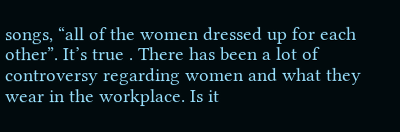songs, “all of the women dressed up for each other”. It’s true . There has been a lot of controversy regarding women and what they wear in the workplace. Is it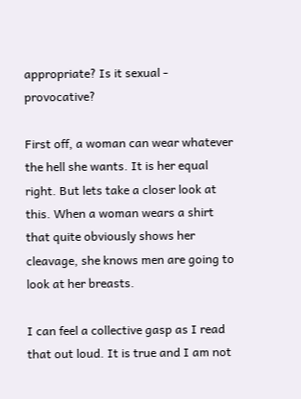appropriate? Is it sexual - provocative?

First off, a woman can wear whatever the hell she wants. It is her equal right. But lets take a closer look at this. When a woman wears a shirt that quite obviously shows her cleavage, she knows men are going to look at her breasts.

I can feel a collective gasp as I read that out loud. It is true and I am not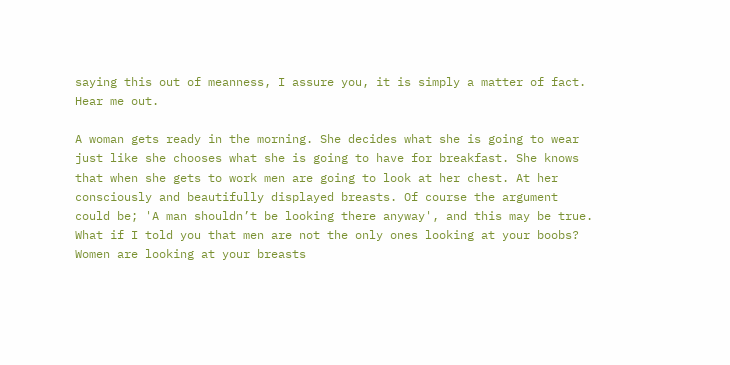saying this out of meanness, I assure you, it is simply a matter of fact. Hear me out.

A woman gets ready in the morning. She decides what she is going to wear just like she chooses what she is going to have for breakfast. She knows that when she gets to work men are going to look at her chest. At her consciously and beautifully displayed breasts. Of course the argument could be; 'A man shouldn’t be looking there anyway', and this may be true. What if I told you that men are not the only ones looking at your boobs? Women are looking at your breasts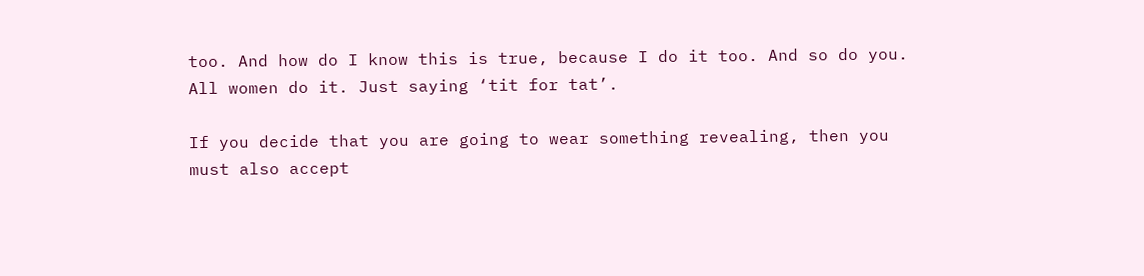too. And how do I know this is true, because I do it too. And so do you. All women do it. Just saying ‘tit for tat’.

If you decide that you are going to wear something revealing, then you must also accept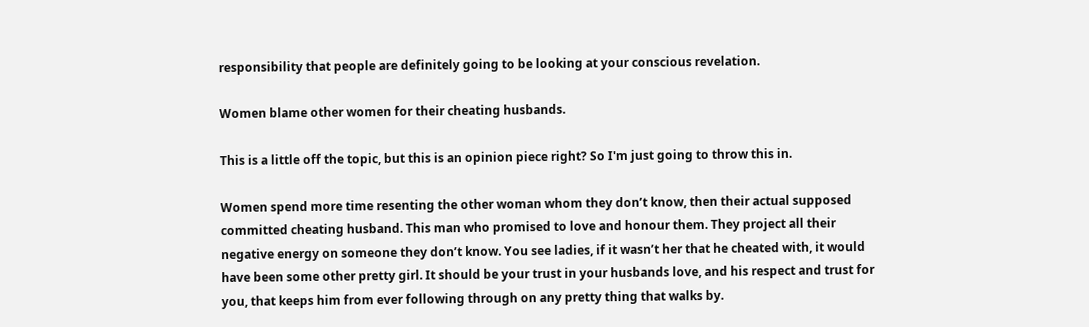responsibility that people are definitely going to be looking at your conscious revelation.

Women blame other women for their cheating husbands.

This is a little off the topic, but this is an opinion piece right? So I'm just going to throw this in.

Women spend more time resenting the other woman whom they don’t know, then their actual supposed committed cheating husband. This man who promised to love and honour them. They project all their negative energy on someone they don’t know. You see ladies, if it wasn’t her that he cheated with, it would have been some other pretty girl. It should be your trust in your husbands love, and his respect and trust for you, that keeps him from ever following through on any pretty thing that walks by.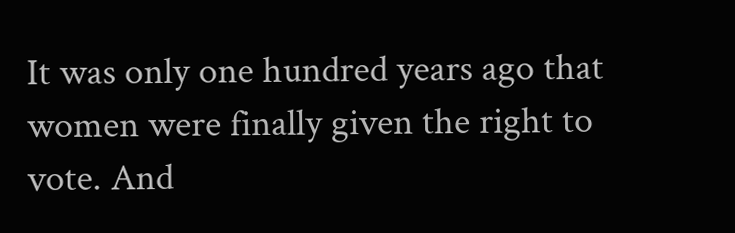It was only one hundred years ago that women were finally given the right to vote. And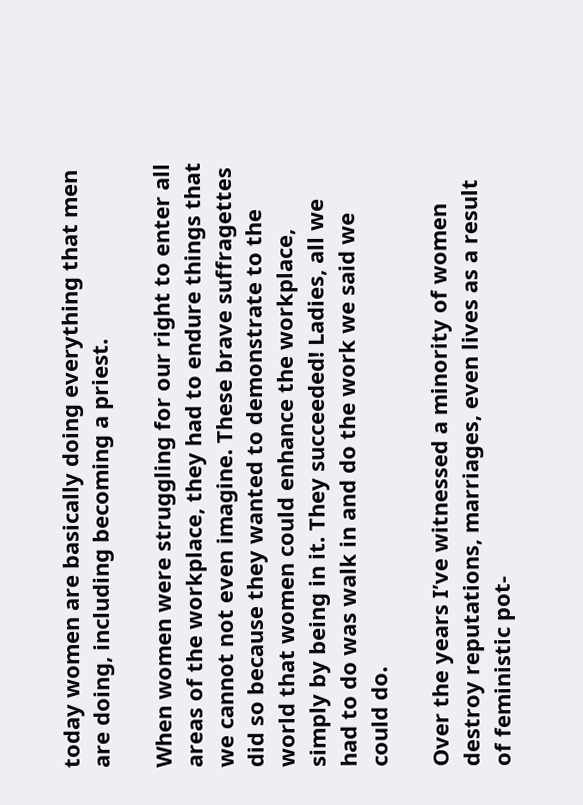today women are basically doing everything that men are doing, including becoming a priest.

When women were struggling for our right to enter all areas of the workplace, they had to endure things that we cannot not even imagine. These brave suffragettes did so because they wanted to demonstrate to the world that women could enhance the workplace, simply by being in it. They succeeded! Ladies, all we had to do was walk in and do the work we said we could do.

Over the years I’ve witnessed a minority of women destroy reputations, marriages, even lives as a result of feministic pot-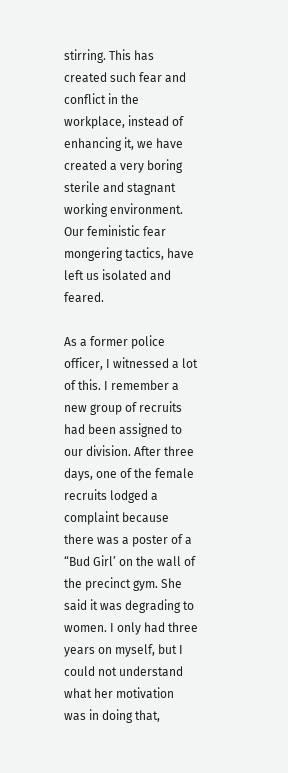stirring. This has created such fear and conflict in the workplace, instead of enhancing it, we have created a very boring sterile and stagnant working environment. Our feministic fear mongering tactics, have left us isolated and feared.

As a former police officer, I witnessed a lot of this. I remember a new group of recruits had been assigned to our division. After three days, one of the female recruits lodged a complaint because there was a poster of a “Bud Girl’ on the wall of the precinct gym. She said it was degrading to women. I only had three years on myself, but I could not understand what her motivation was in doing that,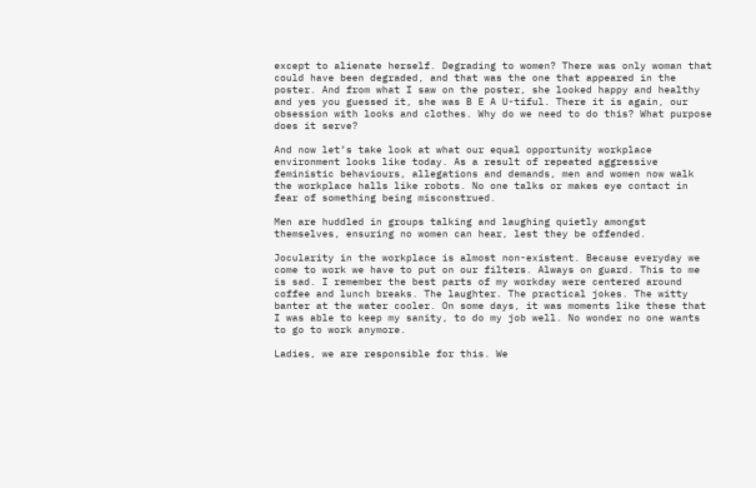except to alienate herself. Degrading to women? There was only woman that could have been degraded, and that was the one that appeared in the poster. And from what I saw on the poster, she looked happy and healthy and yes you guessed it, she was B E A U-tiful. There it is again, our obsession with looks and clothes. Why do we need to do this? What purpose does it serve?

And now let’s take look at what our equal opportunity workplace environment looks like today. As a result of repeated aggressive feministic behaviours, allegations and demands, men and women now walk the workplace halls like robots. No one talks or makes eye contact in fear of something being misconstrued.

Men are huddled in groups talking and laughing quietly amongst themselves, ensuring no women can hear, lest they be offended.

Jocularity in the workplace is almost non-existent. Because everyday we come to work we have to put on our filters. Always on guard. This to me is sad. I remember the best parts of my workday were centered around coffee and lunch breaks. The laughter. The practical jokes. The witty banter at the water cooler. On some days, it was moments like these that I was able to keep my sanity, to do my job well. No wonder no one wants to go to work anymore.

Ladies, we are responsible for this. We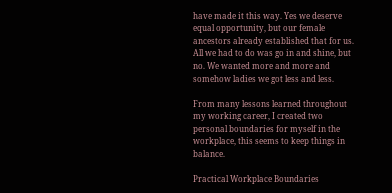have made it this way. Yes we deserve equal opportunity, but our female ancestors already established that for us. All we had to do was go in and shine, but no. We wanted more and more and somehow ladies we got less and less.

From many lessons learned throughout my working career, I created two personal boundaries for myself in the workplace, this seems to keep things in balance.

Practical Workplace Boundaries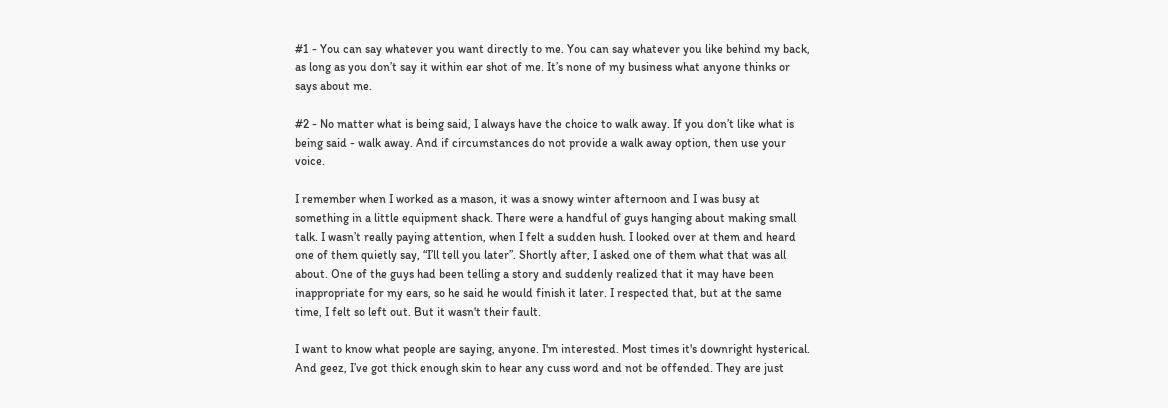#1 - You can say whatever you want directly to me. You can say whatever you like behind my back, as long as you don’t say it within ear shot of me. It’s none of my business what anyone thinks or says about me.

#2 - No matter what is being said, I always have the choice to walk away. If you don’t like what is being said - walk away. And if circumstances do not provide a walk away option, then use your voice.

I remember when I worked as a mason, it was a snowy winter afternoon and I was busy at something in a little equipment shack. There were a handful of guys hanging about making small talk. I wasn’t really paying attention, when I felt a sudden hush. I looked over at them and heard one of them quietly say, “I’ll tell you later”. Shortly after, I asked one of them what that was all about. One of the guys had been telling a story and suddenly realized that it may have been inappropriate for my ears, so he said he would finish it later. I respected that, but at the same time, I felt so left out. But it wasn't their fault.

I want to know what people are saying, anyone. I'm interested. Most times it's downright hysterical. And geez, I’ve got thick enough skin to hear any cuss word and not be offended. They are just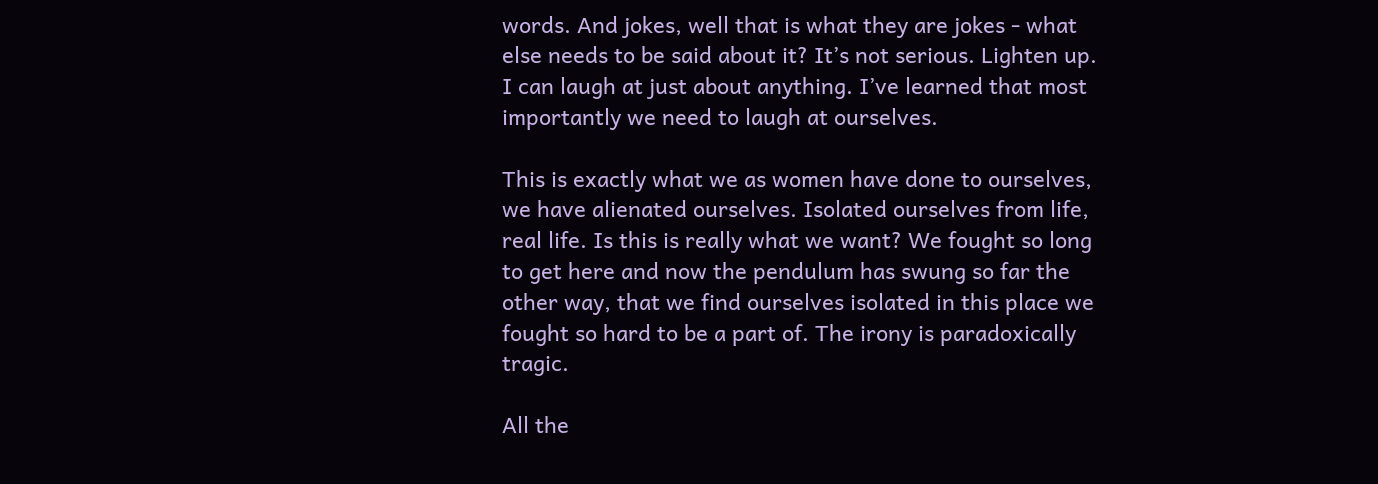words. And jokes, well that is what they are jokes - what else needs to be said about it? It’s not serious. Lighten up. I can laugh at just about anything. I’ve learned that most importantly we need to laugh at ourselves.

This is exactly what we as women have done to ourselves, we have alienated ourselves. Isolated ourselves from life, real life. Is this is really what we want? We fought so long to get here and now the pendulum has swung so far the other way, that we find ourselves isolated in this place we fought so hard to be a part of. The irony is paradoxically tragic.

All the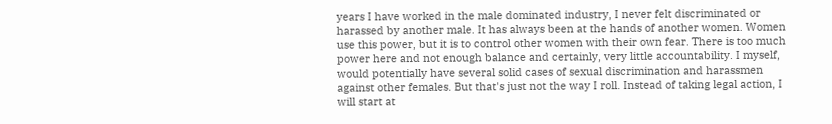years I have worked in the male dominated industry, I never felt discriminated or harassed by another male. It has always been at the hands of another women. Women use this power, but it is to control other women with their own fear. There is too much power here and not enough balance and certainly, very little accountability. I myself, would potentially have several solid cases of sexual discrimination and harassmen against other females. But that's just not the way I roll. Instead of taking legal action, I will start at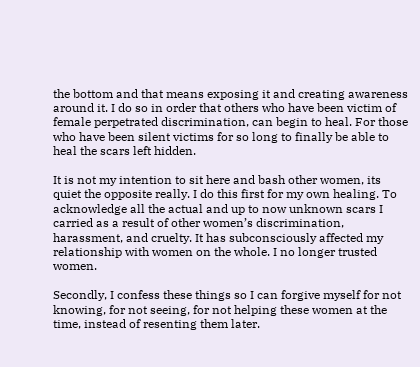the bottom and that means exposing it and creating awareness around it. I do so in order that others who have been victim of female perpetrated discrimination, can begin to heal. For those who have been silent victims for so long to finally be able to heal the scars left hidden.

It is not my intention to sit here and bash other women, its quiet the opposite really. I do this first for my own healing. To acknowledge all the actual and up to now unknown scars I carried as a result of other women’s discrimination, harassment, and cruelty. It has subconsciously affected my relationship with women on the whole. I no longer trusted women.

Secondly, I confess these things so I can forgive myself for not knowing, for not seeing, for not helping these women at the time, instead of resenting them later.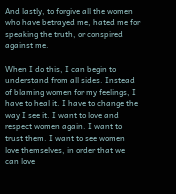And lastly, to forgive all the women who have betrayed me, hated me for speaking the truth, or conspired against me.

When I do this, I can begin to understand from all sides. Instead of blaming women for my feelings, I have to heal it. I have to change the way I see it. I want to love and respect women again. I want to trust them. I want to see women love themselves, in order that we can love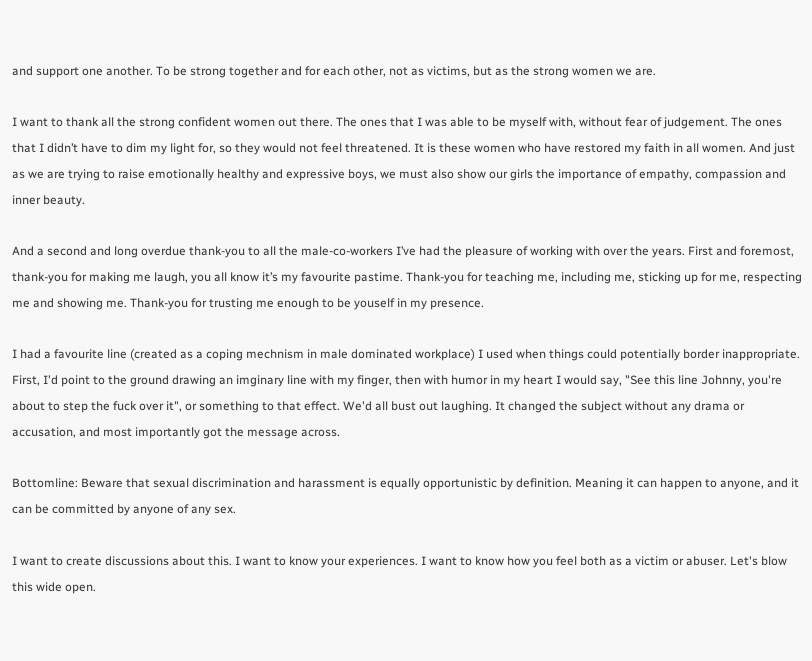and support one another. To be strong together and for each other, not as victims, but as the strong women we are.

I want to thank all the strong confident women out there. The ones that I was able to be myself with, without fear of judgement. The ones that I didn’t have to dim my light for, so they would not feel threatened. It is these women who have restored my faith in all women. And just as we are trying to raise emotionally healthy and expressive boys, we must also show our girls the importance of empathy, compassion and inner beauty.

And a second and long overdue thank-you to all the male-co-workers I’ve had the pleasure of working with over the years. First and foremost, thank-you for making me laugh, you all know it’s my favourite pastime. Thank-you for teaching me, including me, sticking up for me, respecting me and showing me. Thank-you for trusting me enough to be youself in my presence.

I had a favourite line (created as a coping mechnism in male dominated workplace) I used when things could potentially border inappropriate. First, I'd point to the ground drawing an imginary line with my finger, then with humor in my heart I would say, "See this line Johnny, you're about to step the fuck over it", or something to that effect. We'd all bust out laughing. It changed the subject without any drama or accusation, and most importantly got the message across.

Bottomline: Beware that sexual discrimination and harassment is equally opportunistic by definition. Meaning it can happen to anyone, and it can be committed by anyone of any sex.

I want to create discussions about this. I want to know your experiences. I want to know how you feel both as a victim or abuser. Let's blow this wide open.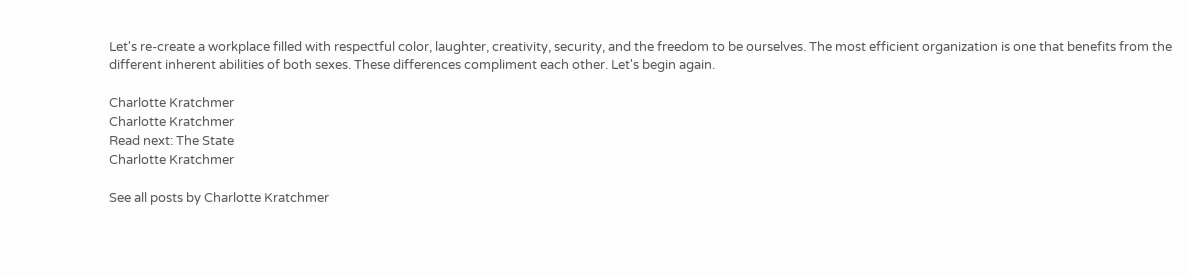Let's re-create a workplace filled with respectful color, laughter, creativity, security, and the freedom to be ourselves. The most efficient organization is one that benefits from the different inherent abilities of both sexes. These differences compliment each other. Let's begin again.

Charlotte Kratchmer
Charlotte Kratchmer
Read next: The State
Charlotte Kratchmer

See all posts by Charlotte Kratchmer